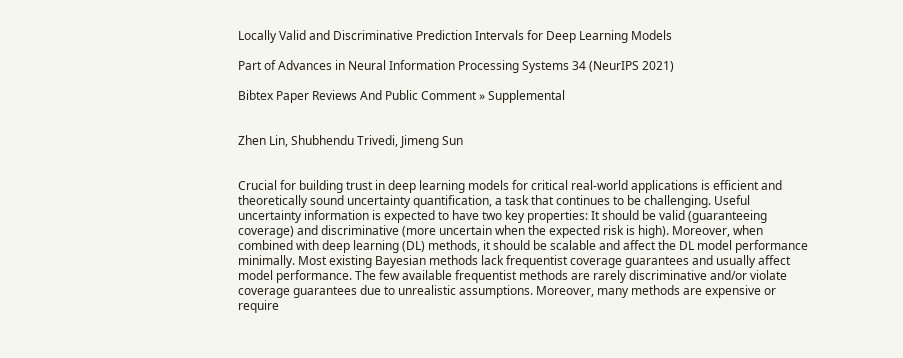Locally Valid and Discriminative Prediction Intervals for Deep Learning Models

Part of Advances in Neural Information Processing Systems 34 (NeurIPS 2021)

Bibtex Paper Reviews And Public Comment » Supplemental


Zhen Lin, Shubhendu Trivedi, Jimeng Sun


Crucial for building trust in deep learning models for critical real-world applications is efficient and theoretically sound uncertainty quantification, a task that continues to be challenging. Useful uncertainty information is expected to have two key properties: It should be valid (guaranteeing coverage) and discriminative (more uncertain when the expected risk is high). Moreover, when combined with deep learning (DL) methods, it should be scalable and affect the DL model performance minimally. Most existing Bayesian methods lack frequentist coverage guarantees and usually affect model performance. The few available frequentist methods are rarely discriminative and/or violate coverage guarantees due to unrealistic assumptions. Moreover, many methods are expensive or require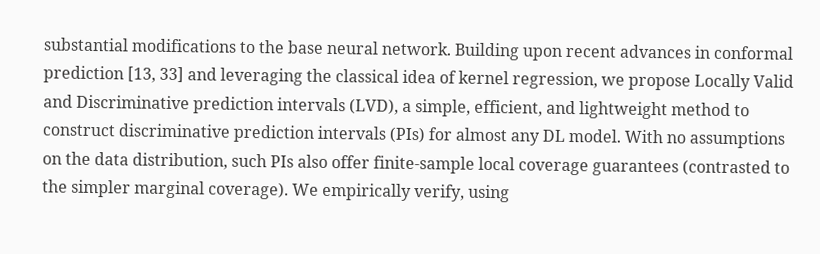substantial modifications to the base neural network. Building upon recent advances in conformal prediction [13, 33] and leveraging the classical idea of kernel regression, we propose Locally Valid and Discriminative prediction intervals (LVD), a simple, efficient, and lightweight method to construct discriminative prediction intervals (PIs) for almost any DL model. With no assumptions on the data distribution, such PIs also offer finite-sample local coverage guarantees (contrasted to the simpler marginal coverage). We empirically verify, using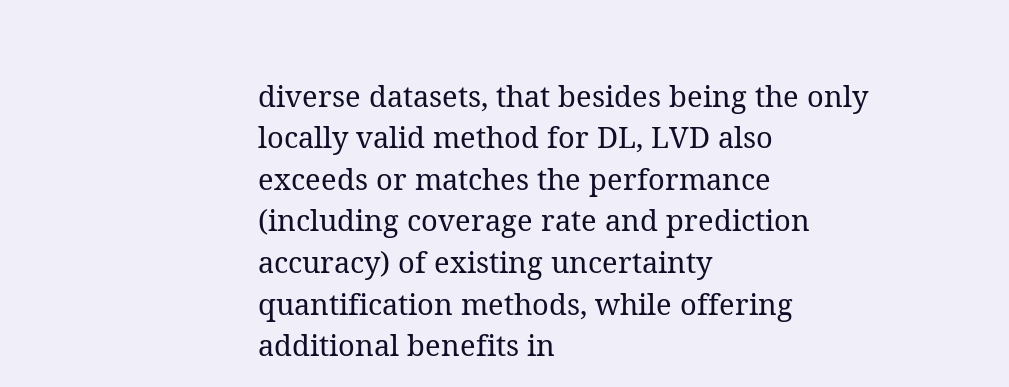diverse datasets, that besides being the only locally valid method for DL, LVD also exceeds or matches the performance (including coverage rate and prediction accuracy) of existing uncertainty quantification methods, while offering additional benefits in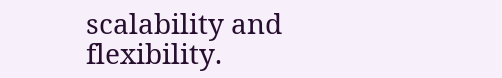scalability and flexibility.